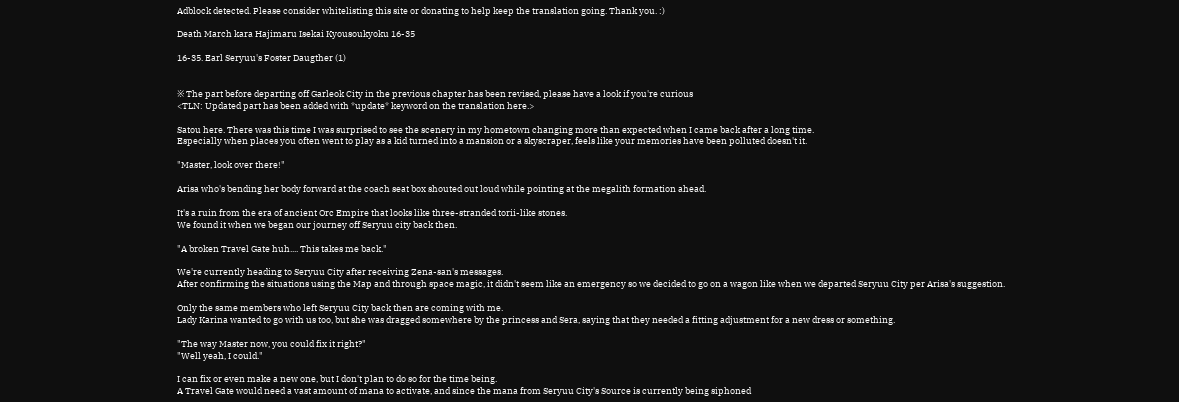Adblock detected. Please consider whitelisting this site or donating to help keep the translation going. Thank you. :)

Death March kara Hajimaru Isekai Kyousoukyoku 16-35

16-35. Earl Seryuu's Foster Daugther (1)


※ The part before departing off Garleok City in the previous chapter has been revised, please have a look if you're curious
<TLN: Updated part has been added with *update* keyword on the translation here.>

Satou here. There was this time I was surprised to see the scenery in my hometown changing more than expected when I came back after a long time.
Especially when places you often went to play as a kid turned into a mansion or a skyscraper, feels like your memories have been polluted doesn't it.

"Master, look over there!"

Arisa who's bending her body forward at the coach seat box shouted out loud while pointing at the megalith formation ahead.

It's a ruin from the era of ancient Orc Empire that looks like three-stranded torii-like stones.
We found it when we began our journey off Seryuu city back then.

"A broken Travel Gate huh.... This takes me back."

We're currently heading to Seryuu City after receiving Zena-san's messages.
After confirming the situations using the Map and through space magic, it didn't seem like an emergency so we decided to go on a wagon like when we departed Seryuu City per Arisa's suggestion.

Only the same members who left Seryuu City back then are coming with me.
Lady Karina wanted to go with us too, but she was dragged somewhere by the princess and Sera, saying that they needed a fitting adjustment for a new dress or something.

"The way Master now, you could fix it right?"
"Well yeah, I could."

I can fix or even make a new one, but I don't plan to do so for the time being.
A Travel Gate would need a vast amount of mana to activate, and since the mana from Seryuu City's Source is currently being siphoned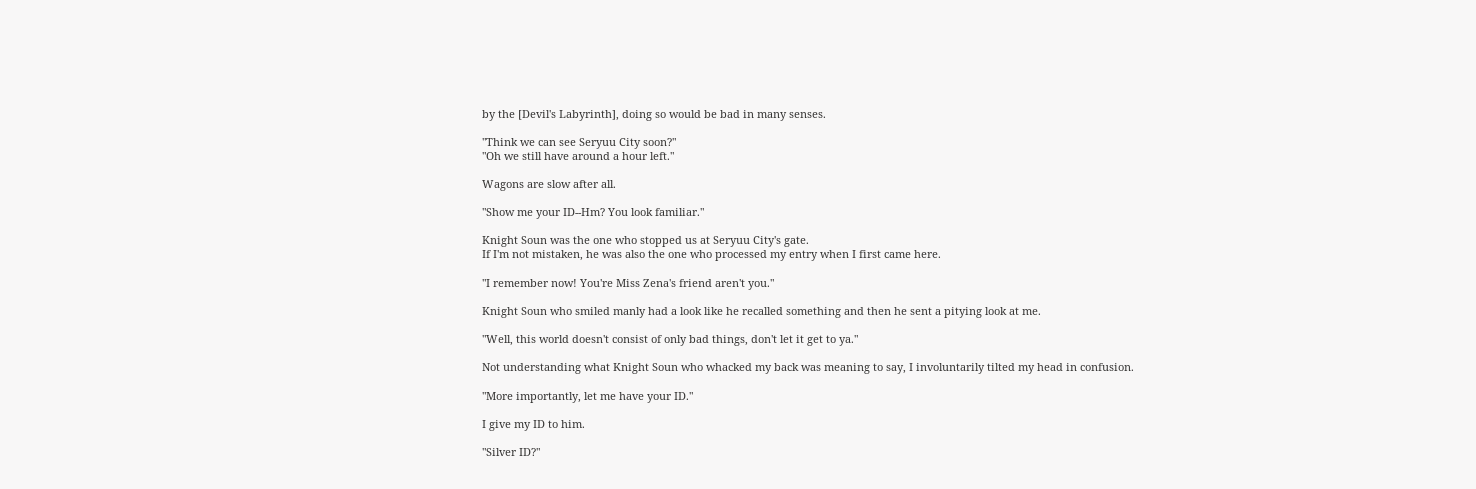by the [Devil's Labyrinth], doing so would be bad in many senses.

"Think we can see Seryuu City soon?"
"Oh we still have around a hour left."

Wagons are slow after all.

"Show me your ID--Hm? You look familiar."

Knight Soun was the one who stopped us at Seryuu City's gate.
If I'm not mistaken, he was also the one who processed my entry when I first came here.

"I remember now! You're Miss Zena's friend aren't you."

Knight Soun who smiled manly had a look like he recalled something and then he sent a pitying look at me.

"Well, this world doesn't consist of only bad things, don't let it get to ya."

Not understanding what Knight Soun who whacked my back was meaning to say, I involuntarily tilted my head in confusion.

"More importantly, let me have your ID."

I give my ID to him.

"Silver ID?"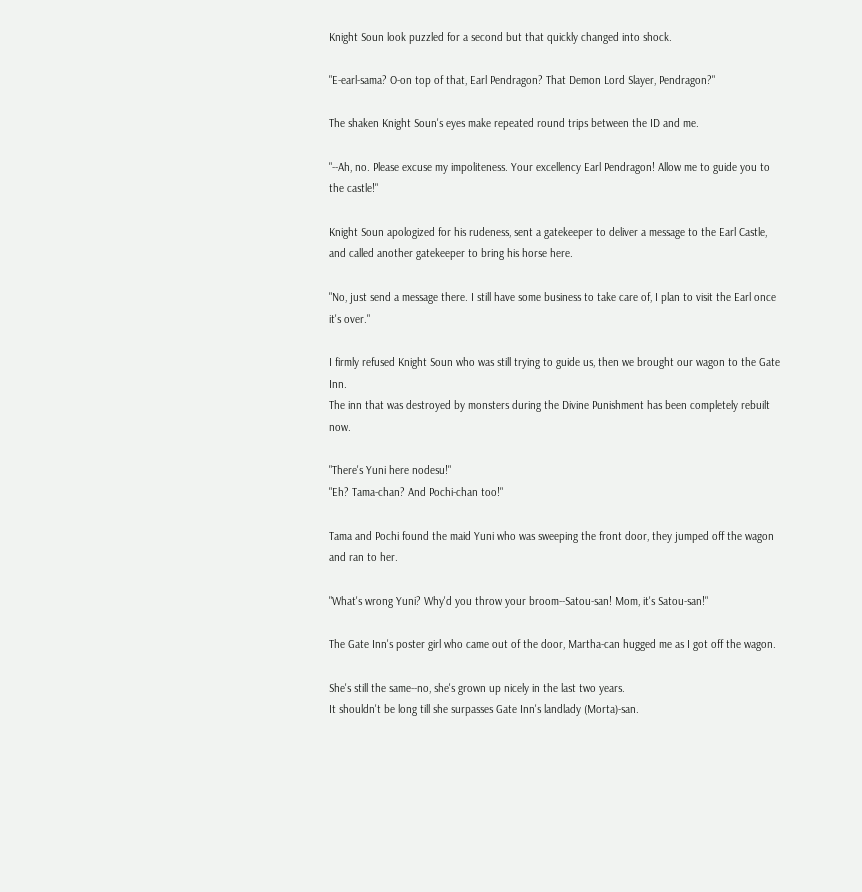Knight Soun look puzzled for a second but that quickly changed into shock.

"E-earl-sama? O-on top of that, Earl Pendragon? That Demon Lord Slayer, Pendragon?"

The shaken Knight Soun's eyes make repeated round trips between the ID and me.

"--Ah, no. Please excuse my impoliteness. Your excellency Earl Pendragon! Allow me to guide you to the castle!"

Knight Soun apologized for his rudeness, sent a gatekeeper to deliver a message to the Earl Castle, and called another gatekeeper to bring his horse here.

"No, just send a message there. I still have some business to take care of, I plan to visit the Earl once it's over."

I firmly refused Knight Soun who was still trying to guide us, then we brought our wagon to the Gate Inn.
The inn that was destroyed by monsters during the Divine Punishment has been completely rebuilt now.

"There's Yuni here nodesu!"
"Eh? Tama-chan? And Pochi-chan too!"

Tama and Pochi found the maid Yuni who was sweeping the front door, they jumped off the wagon and ran to her.

"What's wrong Yuni? Why'd you throw your broom--Satou-san! Mom, it's Satou-san!"

The Gate Inn's poster girl who came out of the door, Martha-can hugged me as I got off the wagon.

She's still the same--no, she's grown up nicely in the last two years.
It shouldn't be long till she surpasses Gate Inn's landlady (Morta)-san.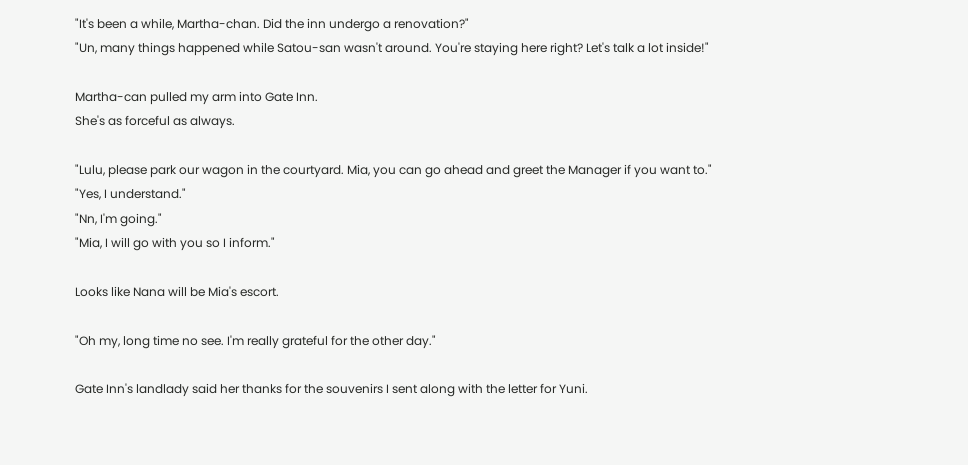"It's been a while, Martha-chan. Did the inn undergo a renovation?"
"Un, many things happened while Satou-san wasn't around. You're staying here right? Let's talk a lot inside!"

Martha-can pulled my arm into Gate Inn.
She's as forceful as always.

"Lulu, please park our wagon in the courtyard. Mia, you can go ahead and greet the Manager if you want to."
"Yes, I understand."
"Nn, I'm going."
"Mia, I will go with you so I inform."

Looks like Nana will be Mia's escort.

"Oh my, long time no see. I'm really grateful for the other day."

Gate Inn's landlady said her thanks for the souvenirs I sent along with the letter for Yuni.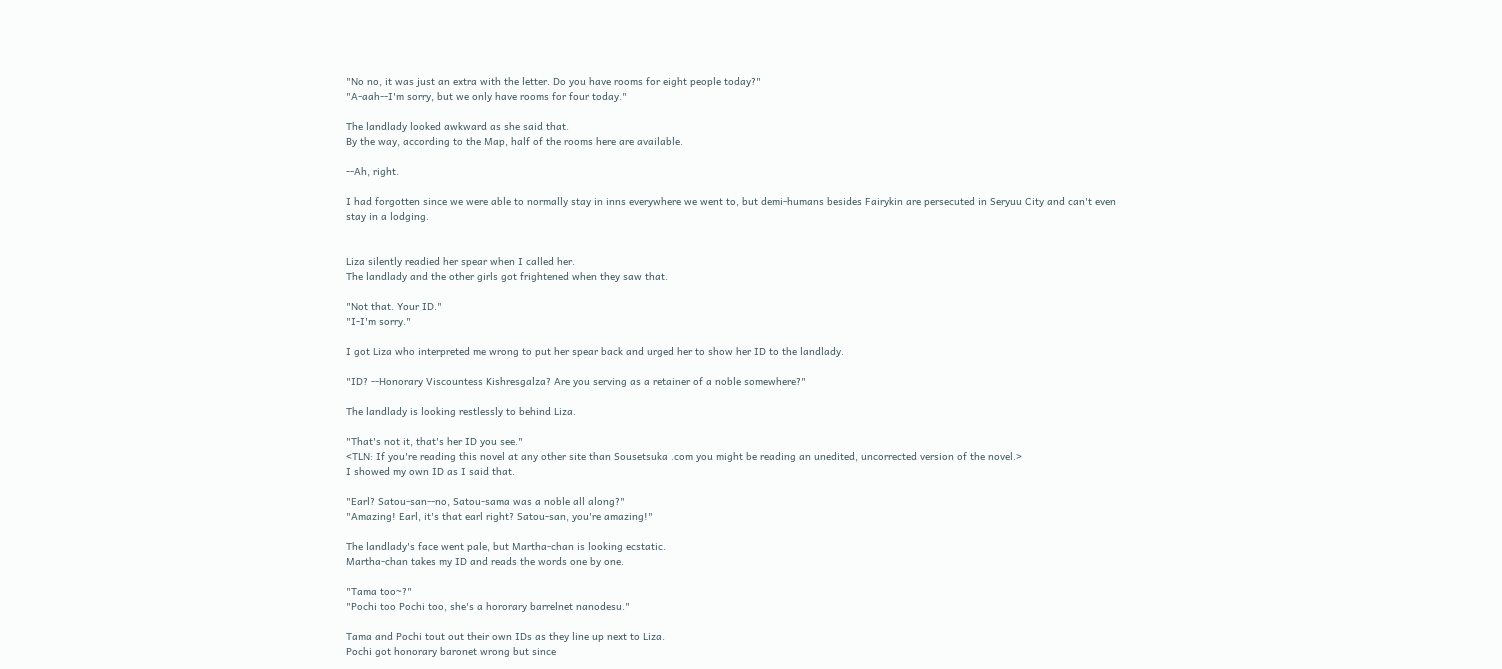"No no, it was just an extra with the letter. Do you have rooms for eight people today?"
"A-aah--I'm sorry, but we only have rooms for four today."

The landlady looked awkward as she said that.
By the way, according to the Map, half of the rooms here are available.

--Ah, right.

I had forgotten since we were able to normally stay in inns everywhere we went to, but demi-humans besides Fairykin are persecuted in Seryuu City and can't even stay in a lodging.


Liza silently readied her spear when I called her.
The landlady and the other girls got frightened when they saw that.

"Not that. Your ID."
"I-I'm sorry."

I got Liza who interpreted me wrong to put her spear back and urged her to show her ID to the landlady.

"ID? --Honorary Viscountess Kishresgalza? Are you serving as a retainer of a noble somewhere?"

The landlady is looking restlessly to behind Liza.

"That's not it, that's her ID you see."
<TLN: If you're reading this novel at any other site than Sousetsuka .com you might be reading an unedited, uncorrected version of the novel.>
I showed my own ID as I said that.

"Earl? Satou-san--no, Satou-sama was a noble all along?"
"Amazing! Earl, it's that earl right? Satou-san, you're amazing!"

The landlady's face went pale, but Martha-chan is looking ecstatic.
Martha-chan takes my ID and reads the words one by one.

"Tama too~?"
"Pochi too Pochi too, she's a hororary barrelnet nanodesu."

Tama and Pochi tout out their own IDs as they line up next to Liza.
Pochi got honorary baronet wrong but since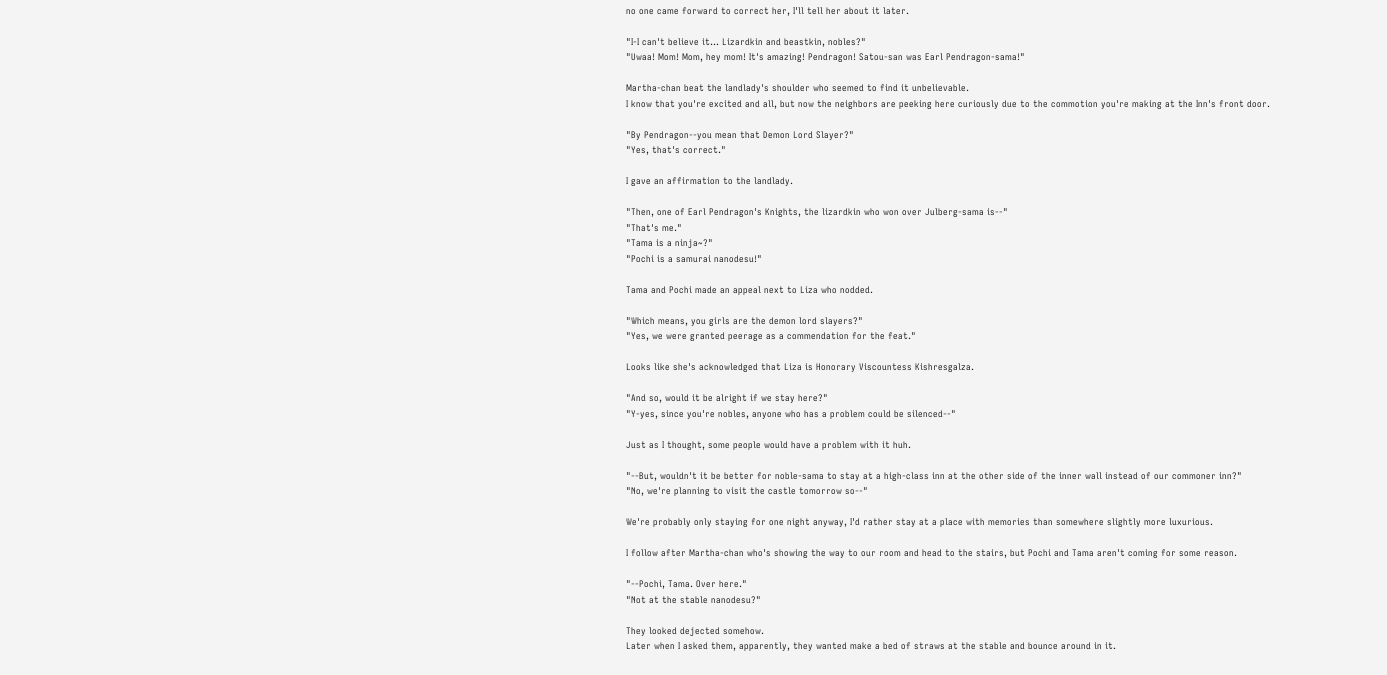no one came forward to correct her, I'll tell her about it later.

"I-I can't believe it... Lizardkin and beastkin, nobles?"
"Uwaa! Mom! Mom, hey mom! It's amazing! Pendragon! Satou-san was Earl Pendragon-sama!"

Martha-chan beat the landlady's shoulder who seemed to find it unbelievable.
I know that you're excited and all, but now the neighbors are peeking here curiously due to the commotion you're making at the Inn's front door.

"By Pendragon--you mean that Demon Lord Slayer?"
"Yes, that's correct."

I gave an affirmation to the landlady.

"Then, one of Earl Pendragon's Knights, the lizardkin who won over Julberg-sama is--"
"That's me."
"Tama is a ninja~?"
"Pochi is a samurai nanodesu!"

Tama and Pochi made an appeal next to Liza who nodded.

"Which means, you girls are the demon lord slayers?"
"Yes, we were granted peerage as a commendation for the feat."

Looks like she's acknowledged that Liza is Honorary Viscountess Kishresgalza.

"And so, would it be alright if we stay here?"
"Y-yes, since you're nobles, anyone who has a problem could be silenced--"

Just as I thought, some people would have a problem with it huh.

"--But, wouldn't it be better for noble-sama to stay at a high-class inn at the other side of the inner wall instead of our commoner inn?"
"No, we're planning to visit the castle tomorrow so--"

We're probably only staying for one night anyway, I'd rather stay at a place with memories than somewhere slightly more luxurious.

I follow after Martha-chan who's showing the way to our room and head to the stairs, but Pochi and Tama aren't coming for some reason.

"--Pochi, Tama. Over here."
"Not at the stable nanodesu?"

They looked dejected somehow.
Later when I asked them, apparently, they wanted make a bed of straws at the stable and bounce around in it.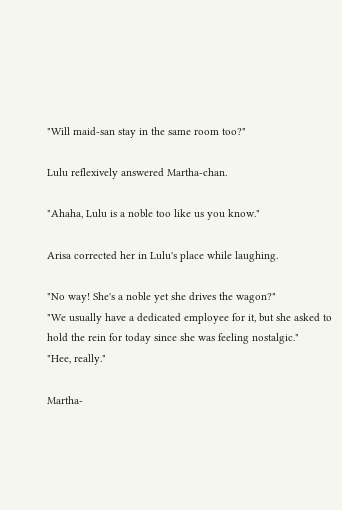"Will maid-san stay in the same room too?"

Lulu reflexively answered Martha-chan.

"Ahaha, Lulu is a noble too like us you know."

Arisa corrected her in Lulu's place while laughing.

"No way! She's a noble yet she drives the wagon?"
"We usually have a dedicated employee for it, but she asked to hold the rein for today since she was feeling nostalgic."
"Hee, really."

Martha-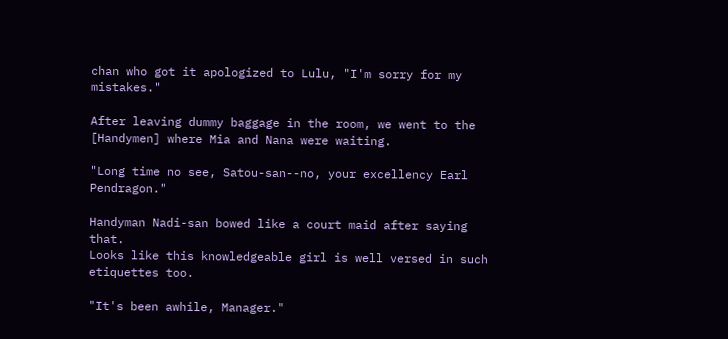chan who got it apologized to Lulu, "I'm sorry for my mistakes."

After leaving dummy baggage in the room, we went to the [Handymen] where Mia and Nana were waiting.

"Long time no see, Satou-san--no, your excellency Earl Pendragon."

Handyman Nadi-san bowed like a court maid after saying that.
Looks like this knowledgeable girl is well versed in such etiquettes too.

"It's been awhile, Manager."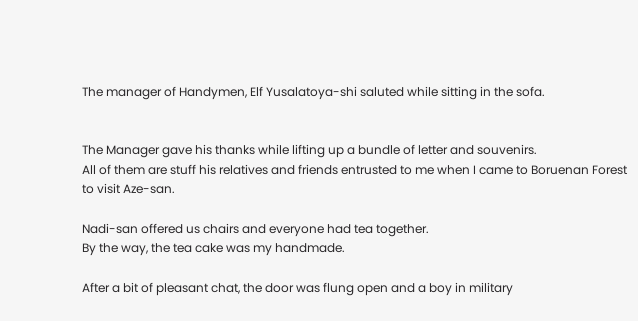The manager of Handymen, Elf Yusalatoya-shi saluted while sitting in the sofa.


The Manager gave his thanks while lifting up a bundle of letter and souvenirs.
All of them are stuff his relatives and friends entrusted to me when I came to Boruenan Forest to visit Aze-san.

Nadi-san offered us chairs and everyone had tea together.
By the way, the tea cake was my handmade.

After a bit of pleasant chat, the door was flung open and a boy in military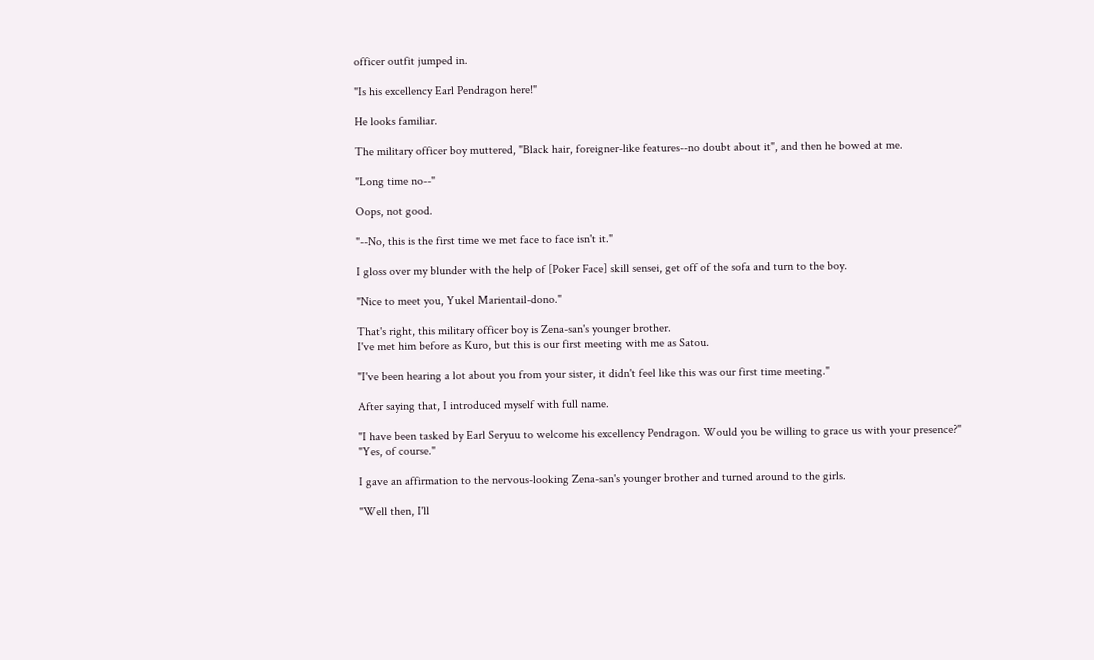officer outfit jumped in.

"Is his excellency Earl Pendragon here!"

He looks familiar.

The military officer boy muttered, "Black hair, foreigner-like features--no doubt about it", and then he bowed at me.

"Long time no--"

Oops, not good.

"--No, this is the first time we met face to face isn't it."

I gloss over my blunder with the help of [Poker Face] skill sensei, get off of the sofa and turn to the boy.

"Nice to meet you, Yukel Marientail-dono."

That's right, this military officer boy is Zena-san's younger brother.
I've met him before as Kuro, but this is our first meeting with me as Satou.

"I've been hearing a lot about you from your sister, it didn't feel like this was our first time meeting."

After saying that, I introduced myself with full name.

"I have been tasked by Earl Seryuu to welcome his excellency Pendragon. Would you be willing to grace us with your presence?"
"Yes, of course."

I gave an affirmation to the nervous-looking Zena-san's younger brother and turned around to the girls.

"Well then, I'll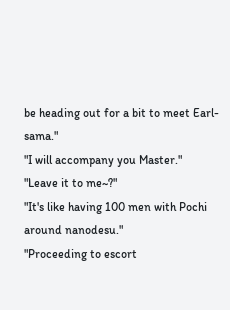be heading out for a bit to meet Earl-sama."
"I will accompany you Master."
"Leave it to me~?"
"It's like having 100 men with Pochi around nanodesu."
"Proceeding to escort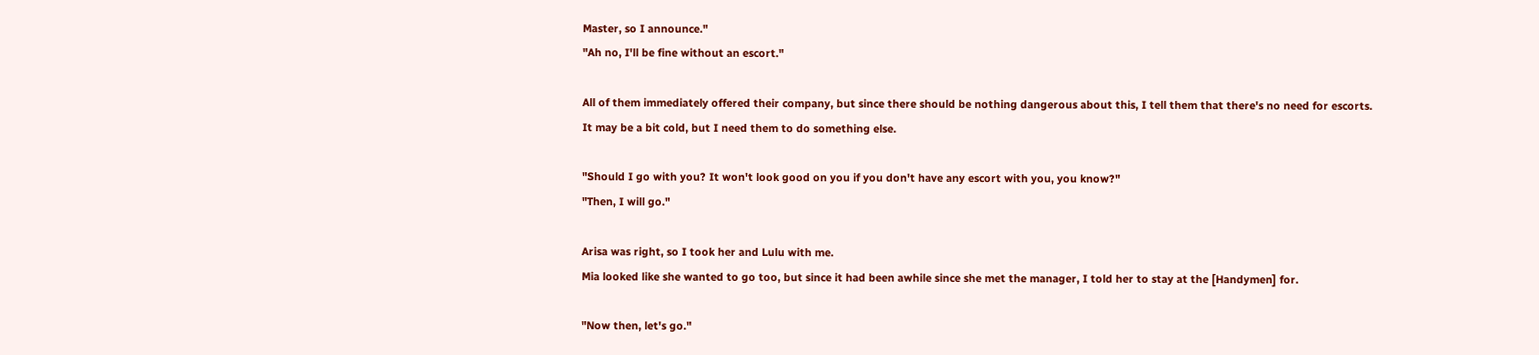Master, so I announce."
"Ah no, I'll be fine without an escort."

All of them immediately offered their company, but since there should be nothing dangerous about this, I tell them that there's no need for escorts.
It may be a bit cold, but I need them to do something else.

"Should I go with you? It won't look good on you if you don't have any escort with you, you know?"
"Then, I will go."

Arisa was right, so I took her and Lulu with me.
Mia looked like she wanted to go too, but since it had been awhile since she met the manager, I told her to stay at the [Handymen] for.

"Now then, let's go."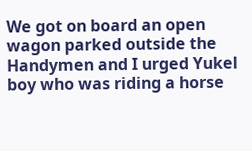We got on board an open wagon parked outside the Handymen and I urged Yukel boy who was riding a horse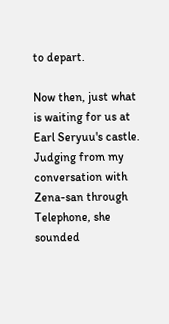to depart.

Now then, just what is waiting for us at Earl Seryuu's castle.
Judging from my conversation with Zena-san through Telephone, she sounded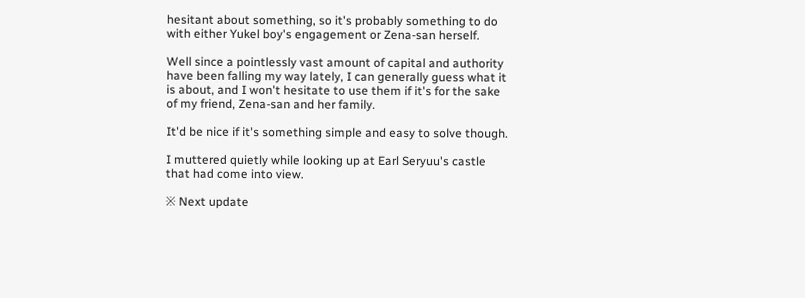hesitant about something, so it's probably something to do with either Yukel boy's engagement or Zena-san herself.

Well since a pointlessly vast amount of capital and authority have been falling my way lately, I can generally guess what it is about, and I won't hesitate to use them if it's for the sake of my friend, Zena-san and her family.

It'd be nice if it's something simple and easy to solve though.

I muttered quietly while looking up at Earl Seryuu's castle that had come into view.

※ Next update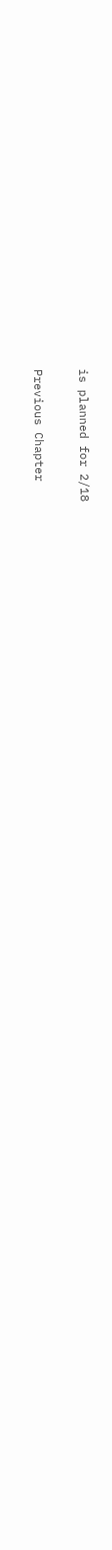is planned for 2/18

Previous Chapter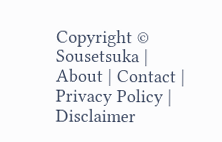Copyright © Sousetsuka | About | Contact | Privacy Policy | Disclaimer